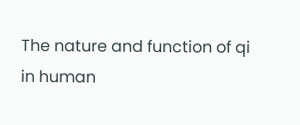The nature and function of qi in human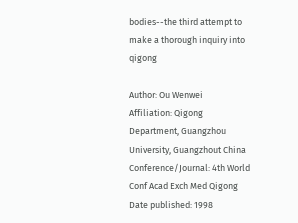bodies--the third attempt to make a thorough inquiry into qigong

Author: Ou Wenwei
Affiliation: Qigong Department, Guangzhou University, Guangzhout China
Conference/Journal: 4th World Conf Acad Exch Med Qigong
Date published: 1998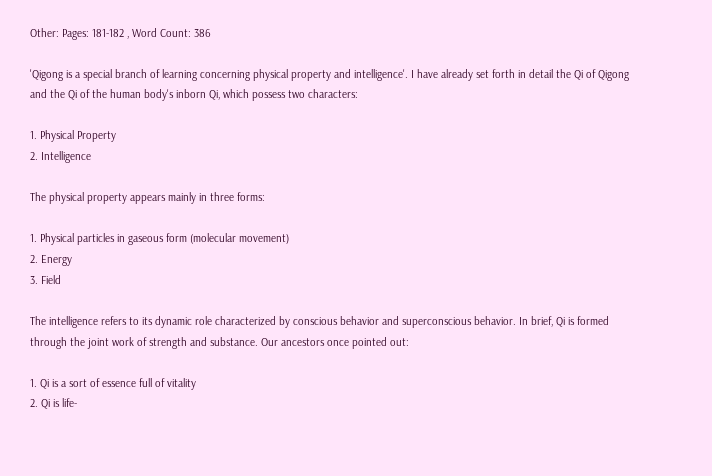Other: Pages: 181-182 , Word Count: 386

'Qigong is a special branch of learning concerning physical property and intelligence'. I have already set forth in detail the Qi of Qigong and the Qi of the human body's inborn Qi, which possess two characters:

1. Physical Property
2. Intelligence

The physical property appears mainly in three forms:

1. Physical particles in gaseous form (molecular movement)
2. Energy
3. Field

The intelligence refers to its dynamic role characterized by conscious behavior and superconscious behavior. In brief, Qi is formed through the joint work of strength and substance. Our ancestors once pointed out:

1. Qi is a sort of essence full of vitality
2. Qi is life-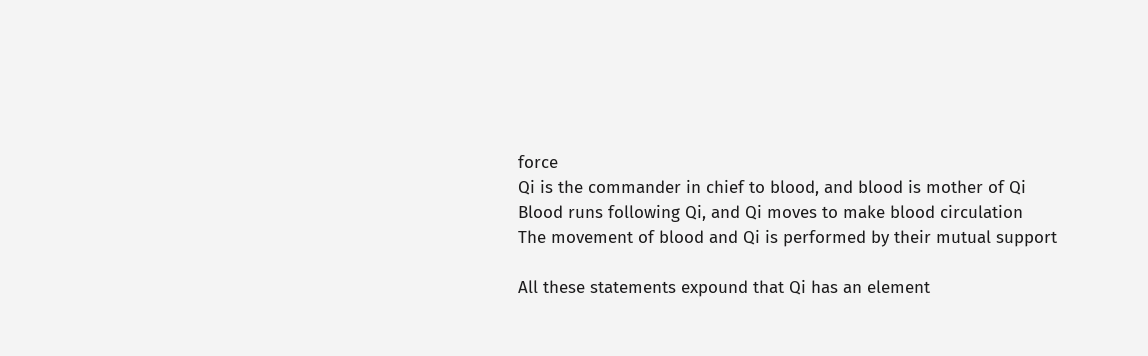force
Qi is the commander in chief to blood, and blood is mother of Qi
Blood runs following Qi, and Qi moves to make blood circulation
The movement of blood and Qi is performed by their mutual support

All these statements expound that Qi has an element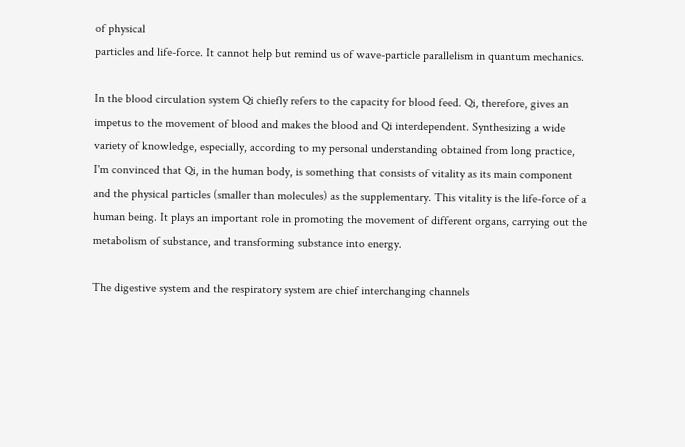of physical
particles and life-force. It cannot help but remind us of wave-particle parallelism in quantum mechanics.

In the blood circulation system Qi chiefly refers to the capacity for blood feed. Qi, therefore, gives an impetus to the movement of blood and makes the blood and Qi interdependent. Synthesizing a wide variety of knowledge, especially, according to my personal understanding obtained from long practice, I'm convinced that Qi, in the human body, is something that consists of vitality as its main component and the physical particles (smaller than molecules) as the supplementary. This vitality is the life-force of a human being. It plays an important role in promoting the movement of different organs, carrying out the metabolism of substance, and transforming substance into energy.

The digestive system and the respiratory system are chief interchanging channels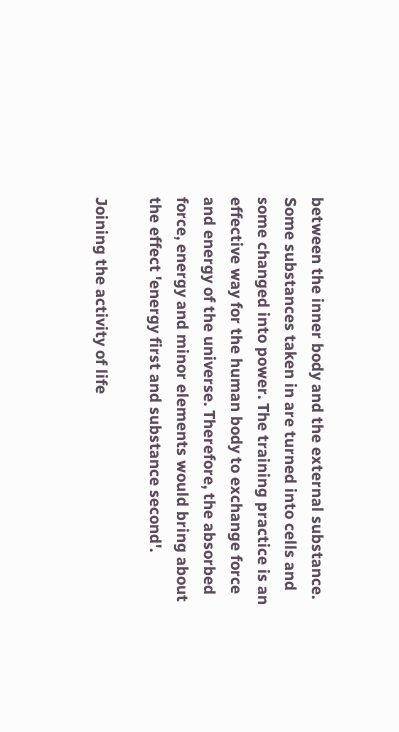between the inner body and the external substance. Some substances taken in are turned into cells and some changed into power. The training practice is an effective way for the human body to exchange force and energy of the universe. Therefore, the absorbed force, energy and minor elements would bring about the effect 'energy first and substance second'.

Joining the activity of life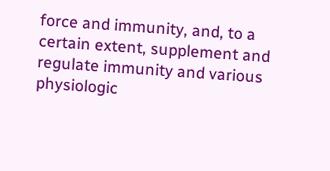force and immunity, and, to a certain extent, supplement and regulate immunity and various physiologic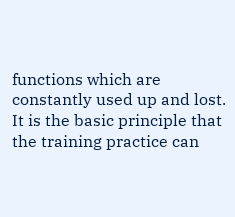functions which are constantly used up and lost. It is the basic principle that the training practice can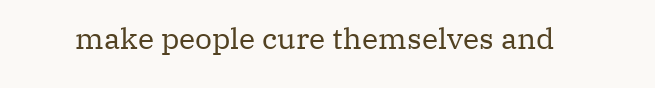make people cure themselves and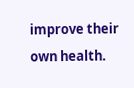improve their own health.